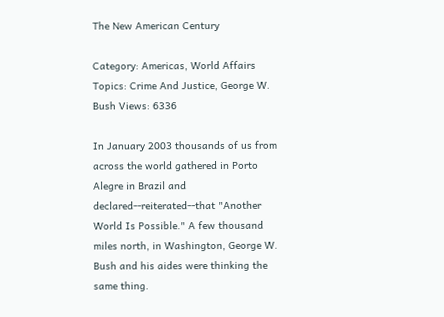The New American Century

Category: Americas, World Affairs Topics: Crime And Justice, George W. Bush Views: 6336

In January 2003 thousands of us from across the world gathered in Porto Alegre in Brazil and declared--reiterated--that "Another World Is Possible." A few thousand miles north, in Washington, George W. Bush and his aides were thinking the same thing.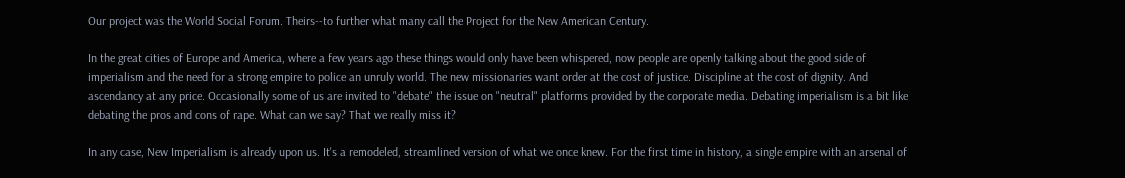Our project was the World Social Forum. Theirs--to further what many call the Project for the New American Century.

In the great cities of Europe and America, where a few years ago these things would only have been whispered, now people are openly talking about the good side of imperialism and the need for a strong empire to police an unruly world. The new missionaries want order at the cost of justice. Discipline at the cost of dignity. And ascendancy at any price. Occasionally some of us are invited to "debate" the issue on "neutral" platforms provided by the corporate media. Debating imperialism is a bit like debating the pros and cons of rape. What can we say? That we really miss it?

In any case, New Imperialism is already upon us. It's a remodeled, streamlined version of what we once knew. For the first time in history, a single empire with an arsenal of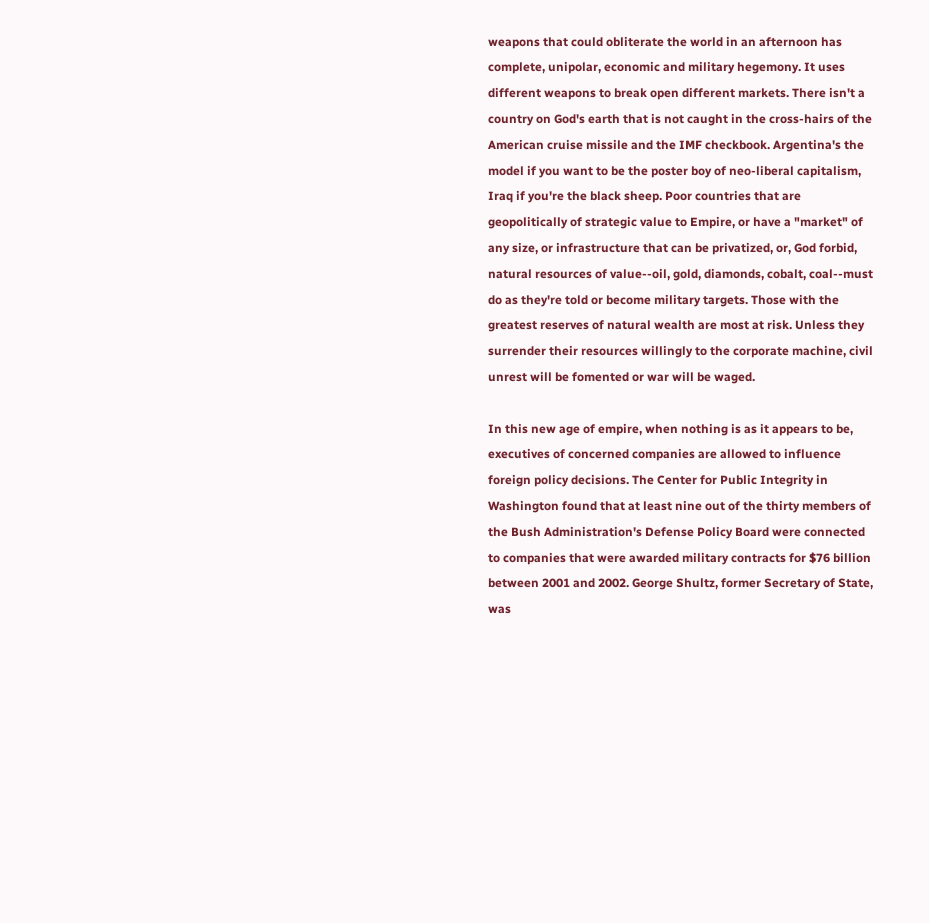weapons that could obliterate the world in an afternoon has complete, unipolar, economic and military hegemony. It uses different weapons to break open different markets. There isn't a country on God's earth that is not caught in the cross-hairs of the American cruise missile and the IMF checkbook. Argentina's the model if you want to be the poster boy of neo-liberal capitalism, Iraq if you're the black sheep. Poor countries that are geopolitically of strategic value to Empire, or have a "market" of any size, or infrastructure that can be privatized, or, God forbid, natural resources of value--oil, gold, diamonds, cobalt, coal--must do as they're told or become military targets. Those with the greatest reserves of natural wealth are most at risk. Unless they surrender their resources willingly to the corporate machine, civil unrest will be fomented or war will be waged.

In this new age of empire, when nothing is as it appears to be, executives of concerned companies are allowed to influence foreign policy decisions. The Center for Public Integrity in Washington found that at least nine out of the thirty members of the Bush Administration's Defense Policy Board were connected to companies that were awarded military contracts for $76 billion between 2001 and 2002. George Shultz, former Secretary of State, was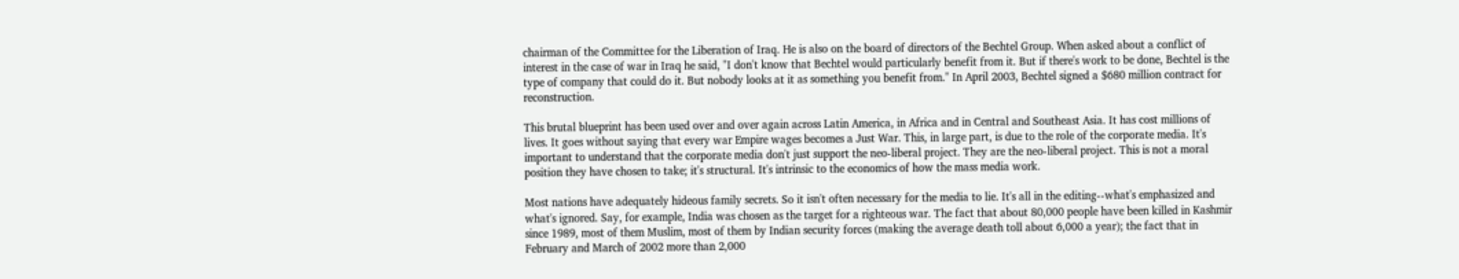chairman of the Committee for the Liberation of Iraq. He is also on the board of directors of the Bechtel Group. When asked about a conflict of interest in the case of war in Iraq he said, "I don't know that Bechtel would particularly benefit from it. But if there's work to be done, Bechtel is the type of company that could do it. But nobody looks at it as something you benefit from." In April 2003, Bechtel signed a $680 million contract for reconstruction.

This brutal blueprint has been used over and over again across Latin America, in Africa and in Central and Southeast Asia. It has cost millions of lives. It goes without saying that every war Empire wages becomes a Just War. This, in large part, is due to the role of the corporate media. It's important to understand that the corporate media don't just support the neo-liberal project. They are the neo-liberal project. This is not a moral position they have chosen to take; it's structural. It's intrinsic to the economics of how the mass media work.

Most nations have adequately hideous family secrets. So it isn't often necessary for the media to lie. It's all in the editing--what's emphasized and what's ignored. Say, for example, India was chosen as the target for a righteous war. The fact that about 80,000 people have been killed in Kashmir since 1989, most of them Muslim, most of them by Indian security forces (making the average death toll about 6,000 a year); the fact that in February and March of 2002 more than 2,000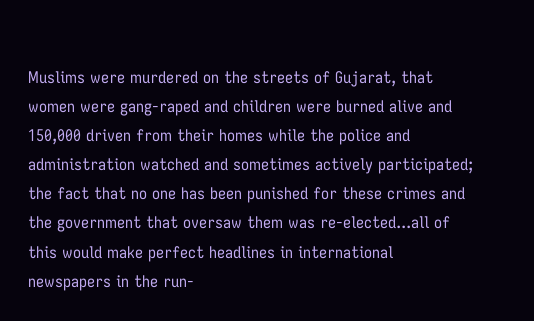Muslims were murdered on the streets of Gujarat, that women were gang-raped and children were burned alive and 150,000 driven from their homes while the police and administration watched and sometimes actively participated; the fact that no one has been punished for these crimes and the government that oversaw them was re-elected...all of this would make perfect headlines in international newspapers in the run-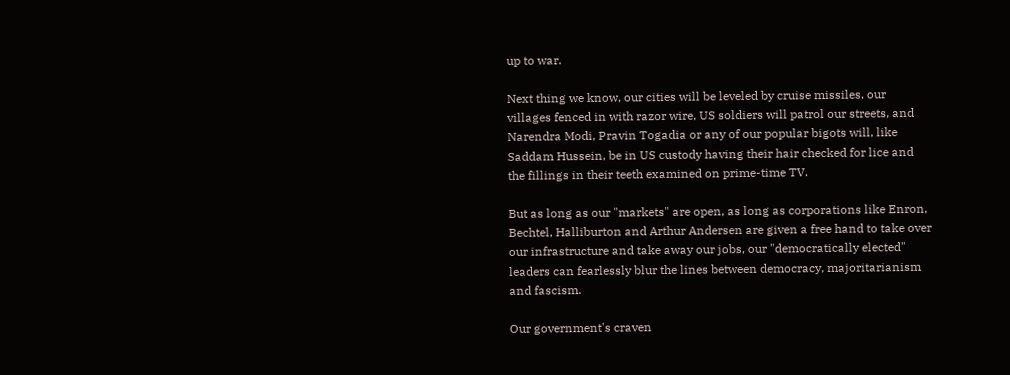up to war.

Next thing we know, our cities will be leveled by cruise missiles, our villages fenced in with razor wire, US soldiers will patrol our streets, and Narendra Modi, Pravin Togadia or any of our popular bigots will, like Saddam Hussein, be in US custody having their hair checked for lice and the fillings in their teeth examined on prime-time TV.

But as long as our "markets" are open, as long as corporations like Enron, Bechtel, Halliburton and Arthur Andersen are given a free hand to take over our infrastructure and take away our jobs, our "democratically elected" leaders can fearlessly blur the lines between democracy, majoritarianism and fascism.

Our government's craven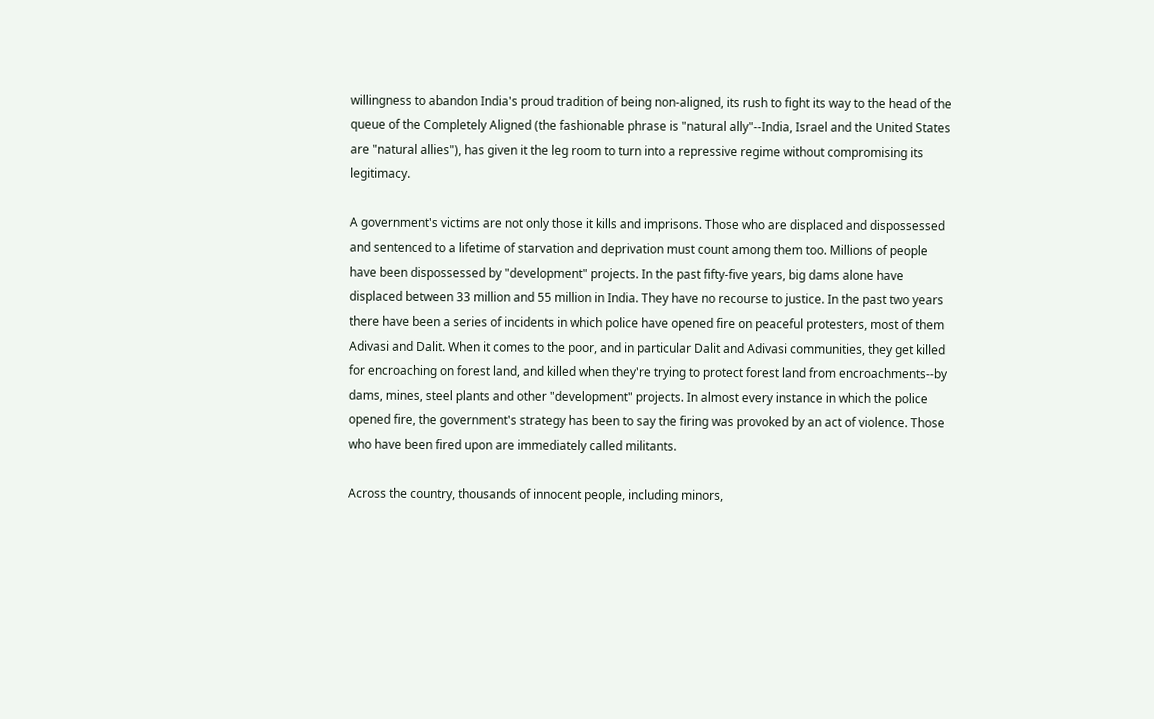willingness to abandon India's proud tradition of being non-aligned, its rush to fight its way to the head of the queue of the Completely Aligned (the fashionable phrase is "natural ally"--India, Israel and the United States are "natural allies"), has given it the leg room to turn into a repressive regime without compromising its legitimacy.

A government's victims are not only those it kills and imprisons. Those who are displaced and dispossessed and sentenced to a lifetime of starvation and deprivation must count among them too. Millions of people have been dispossessed by "development" projects. In the past fifty-five years, big dams alone have displaced between 33 million and 55 million in India. They have no recourse to justice. In the past two years there have been a series of incidents in which police have opened fire on peaceful protesters, most of them Adivasi and Dalit. When it comes to the poor, and in particular Dalit and Adivasi communities, they get killed for encroaching on forest land, and killed when they're trying to protect forest land from encroachments--by dams, mines, steel plants and other "development" projects. In almost every instance in which the police opened fire, the government's strategy has been to say the firing was provoked by an act of violence. Those who have been fired upon are immediately called militants.

Across the country, thousands of innocent people, including minors,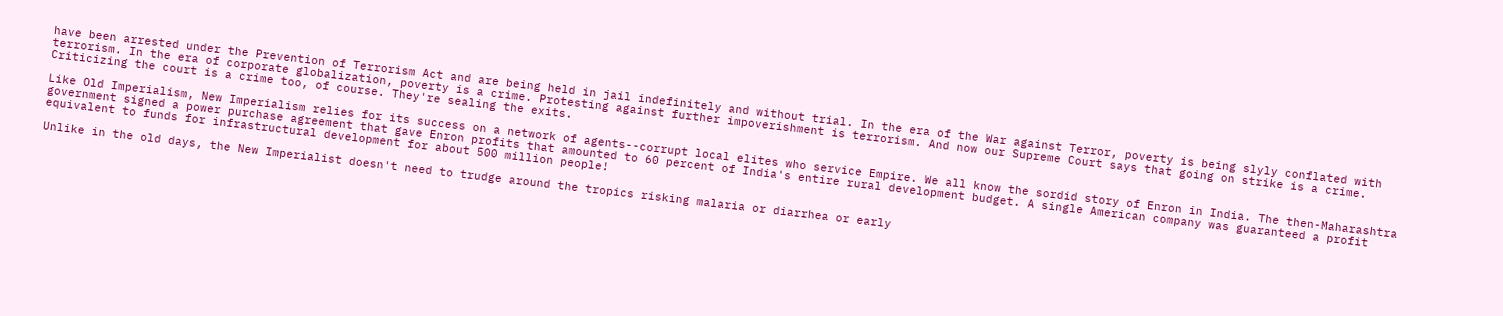have been arrested under the Prevention of Terrorism Act and are being held in jail indefinitely and without trial. In the era of the War against Terror, poverty is being slyly conflated with terrorism. In the era of corporate globalization, poverty is a crime. Protesting against further impoverishment is terrorism. And now our Supreme Court says that going on strike is a crime. Criticizing the court is a crime too, of course. They're sealing the exits.

Like Old Imperialism, New Imperialism relies for its success on a network of agents--corrupt local elites who service Empire. We all know the sordid story of Enron in India. The then-Maharashtra government signed a power purchase agreement that gave Enron profits that amounted to 60 percent of India's entire rural development budget. A single American company was guaranteed a profit equivalent to funds for infrastructural development for about 500 million people!

Unlike in the old days, the New Imperialist doesn't need to trudge around the tropics risking malaria or diarrhea or early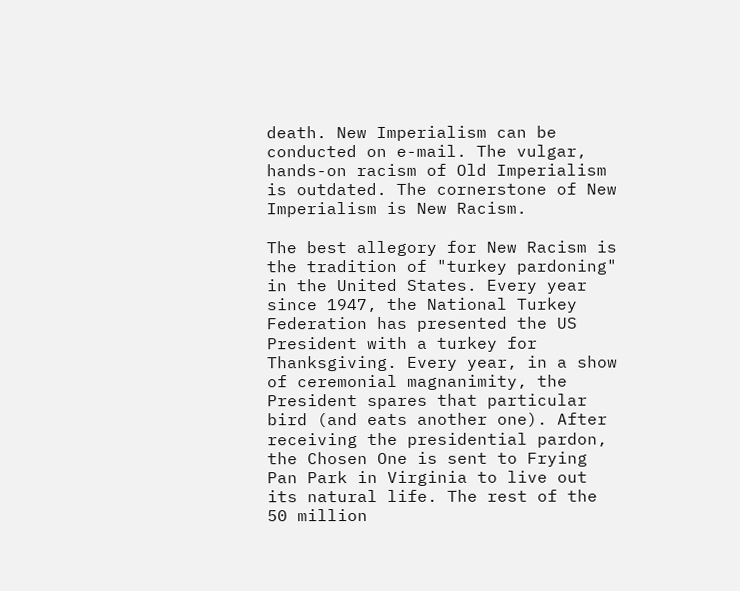death. New Imperialism can be conducted on e-mail. The vulgar, hands-on racism of Old Imperialism is outdated. The cornerstone of New Imperialism is New Racism.

The best allegory for New Racism is the tradition of "turkey pardoning" in the United States. Every year since 1947, the National Turkey Federation has presented the US President with a turkey for Thanksgiving. Every year, in a show of ceremonial magnanimity, the President spares that particular bird (and eats another one). After receiving the presidential pardon, the Chosen One is sent to Frying Pan Park in Virginia to live out its natural life. The rest of the 50 million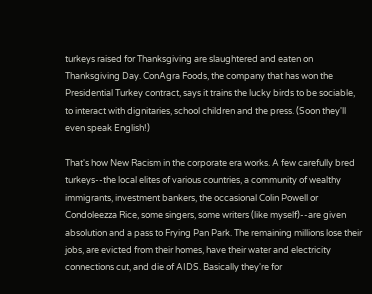turkeys raised for Thanksgiving are slaughtered and eaten on Thanksgiving Day. ConAgra Foods, the company that has won the Presidential Turkey contract, says it trains the lucky birds to be sociable, to interact with dignitaries, school children and the press. (Soon they'll even speak English!)

That's how New Racism in the corporate era works. A few carefully bred turkeys--the local elites of various countries, a community of wealthy immigrants, investment bankers, the occasional Colin Powell or Condoleezza Rice, some singers, some writers (like myself)--are given absolution and a pass to Frying Pan Park. The remaining millions lose their jobs, are evicted from their homes, have their water and electricity connections cut, and die of AIDS. Basically they're for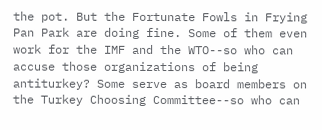the pot. But the Fortunate Fowls in Frying Pan Park are doing fine. Some of them even work for the IMF and the WTO--so who can accuse those organizations of being antiturkey? Some serve as board members on the Turkey Choosing Committee--so who can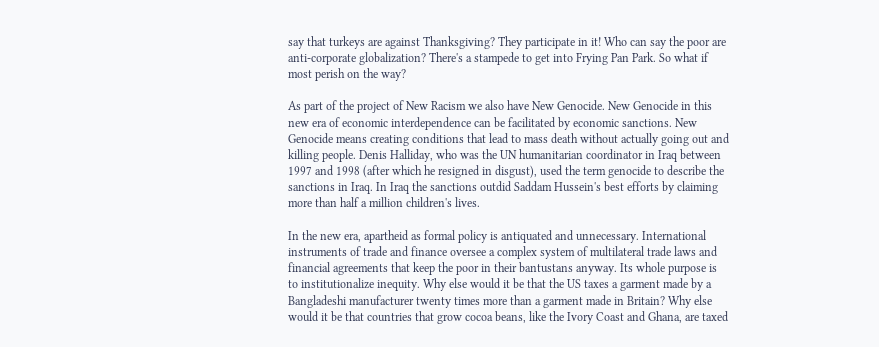say that turkeys are against Thanksgiving? They participate in it! Who can say the poor are anti-corporate globalization? There's a stampede to get into Frying Pan Park. So what if most perish on the way?

As part of the project of New Racism we also have New Genocide. New Genocide in this new era of economic interdependence can be facilitated by economic sanctions. New Genocide means creating conditions that lead to mass death without actually going out and killing people. Denis Halliday, who was the UN humanitarian coordinator in Iraq between 1997 and 1998 (after which he resigned in disgust), used the term genocide to describe the sanctions in Iraq. In Iraq the sanctions outdid Saddam Hussein's best efforts by claiming more than half a million children's lives.

In the new era, apartheid as formal policy is antiquated and unnecessary. International instruments of trade and finance oversee a complex system of multilateral trade laws and financial agreements that keep the poor in their bantustans anyway. Its whole purpose is to institutionalize inequity. Why else would it be that the US taxes a garment made by a Bangladeshi manufacturer twenty times more than a garment made in Britain? Why else would it be that countries that grow cocoa beans, like the Ivory Coast and Ghana, are taxed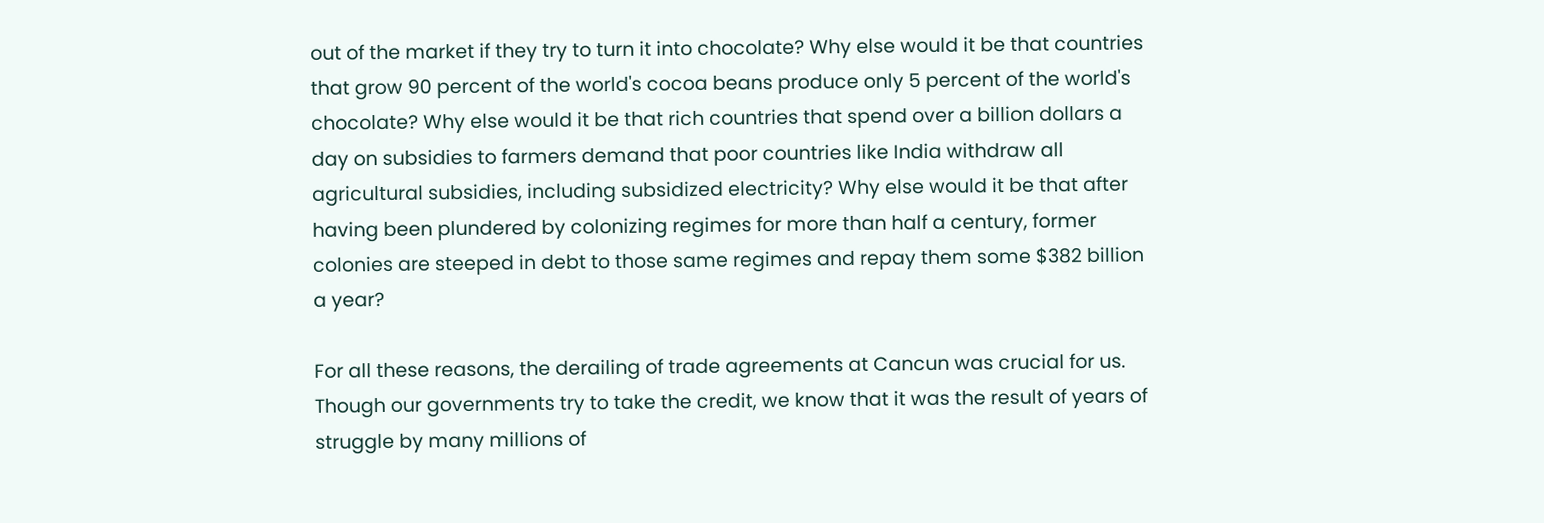out of the market if they try to turn it into chocolate? Why else would it be that countries that grow 90 percent of the world's cocoa beans produce only 5 percent of the world's chocolate? Why else would it be that rich countries that spend over a billion dollars a day on subsidies to farmers demand that poor countries like India withdraw all agricultural subsidies, including subsidized electricity? Why else would it be that after having been plundered by colonizing regimes for more than half a century, former colonies are steeped in debt to those same regimes and repay them some $382 billion a year?

For all these reasons, the derailing of trade agreements at Cancun was crucial for us. Though our governments try to take the credit, we know that it was the result of years of struggle by many millions of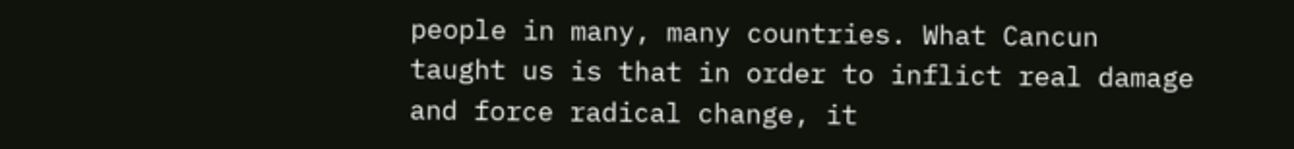people in many, many countries. What Cancun taught us is that in order to inflict real damage and force radical change, it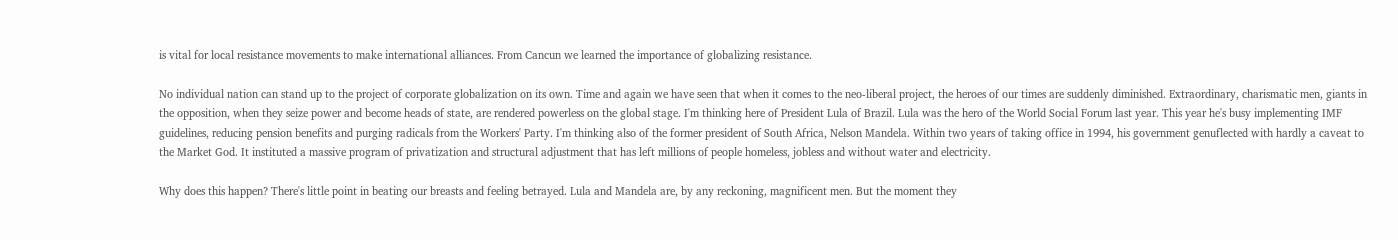is vital for local resistance movements to make international alliances. From Cancun we learned the importance of globalizing resistance.

No individual nation can stand up to the project of corporate globalization on its own. Time and again we have seen that when it comes to the neo-liberal project, the heroes of our times are suddenly diminished. Extraordinary, charismatic men, giants in the opposition, when they seize power and become heads of state, are rendered powerless on the global stage. I'm thinking here of President Lula of Brazil. Lula was the hero of the World Social Forum last year. This year he's busy implementing IMF guidelines, reducing pension benefits and purging radicals from the Workers' Party. I'm thinking also of the former president of South Africa, Nelson Mandela. Within two years of taking office in 1994, his government genuflected with hardly a caveat to the Market God. It instituted a massive program of privatization and structural adjustment that has left millions of people homeless, jobless and without water and electricity.

Why does this happen? There's little point in beating our breasts and feeling betrayed. Lula and Mandela are, by any reckoning, magnificent men. But the moment they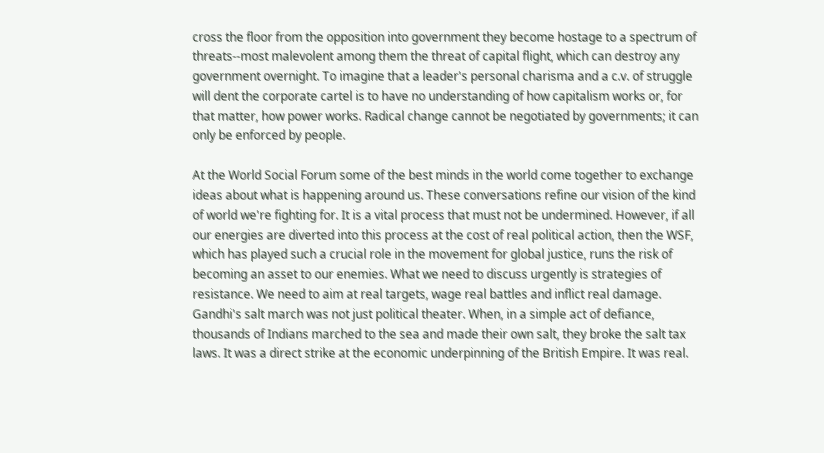cross the floor from the opposition into government they become hostage to a spectrum of threats--most malevolent among them the threat of capital flight, which can destroy any government overnight. To imagine that a leader's personal charisma and a c.v. of struggle will dent the corporate cartel is to have no understanding of how capitalism works or, for that matter, how power works. Radical change cannot be negotiated by governments; it can only be enforced by people.

At the World Social Forum some of the best minds in the world come together to exchange ideas about what is happening around us. These conversations refine our vision of the kind of world we're fighting for. It is a vital process that must not be undermined. However, if all our energies are diverted into this process at the cost of real political action, then the WSF, which has played such a crucial role in the movement for global justice, runs the risk of becoming an asset to our enemies. What we need to discuss urgently is strategies of resistance. We need to aim at real targets, wage real battles and inflict real damage. Gandhi's salt march was not just political theater. When, in a simple act of defiance, thousands of Indians marched to the sea and made their own salt, they broke the salt tax laws. It was a direct strike at the economic underpinning of the British Empire. It was real.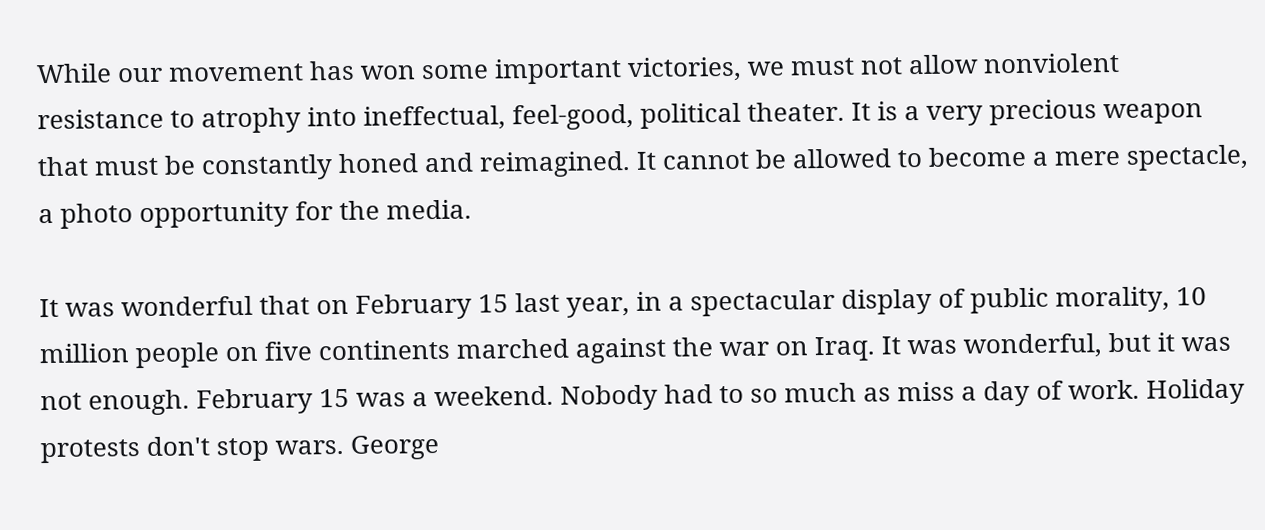While our movement has won some important victories, we must not allow nonviolent resistance to atrophy into ineffectual, feel-good, political theater. It is a very precious weapon that must be constantly honed and reimagined. It cannot be allowed to become a mere spectacle, a photo opportunity for the media.

It was wonderful that on February 15 last year, in a spectacular display of public morality, 10 million people on five continents marched against the war on Iraq. It was wonderful, but it was not enough. February 15 was a weekend. Nobody had to so much as miss a day of work. Holiday protests don't stop wars. George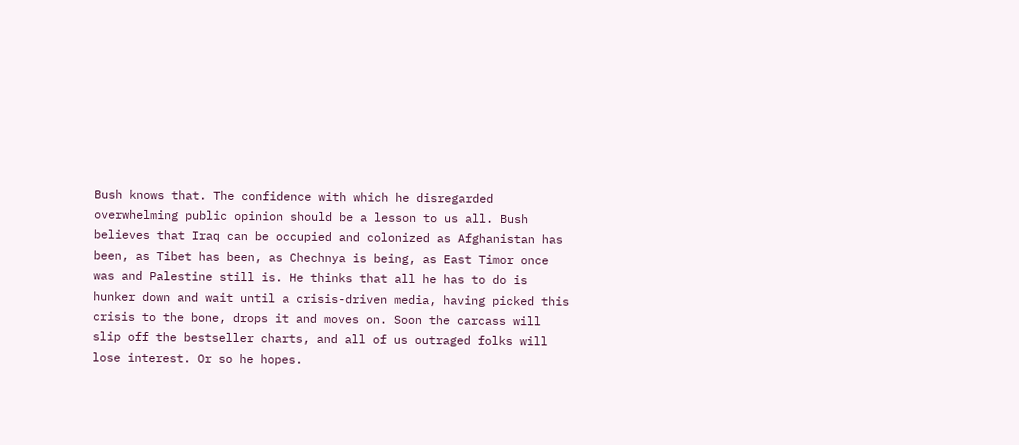Bush knows that. The confidence with which he disregarded overwhelming public opinion should be a lesson to us all. Bush believes that Iraq can be occupied and colonized as Afghanistan has been, as Tibet has been, as Chechnya is being, as East Timor once was and Palestine still is. He thinks that all he has to do is hunker down and wait until a crisis-driven media, having picked this crisis to the bone, drops it and moves on. Soon the carcass will slip off the bestseller charts, and all of us outraged folks will lose interest. Or so he hopes.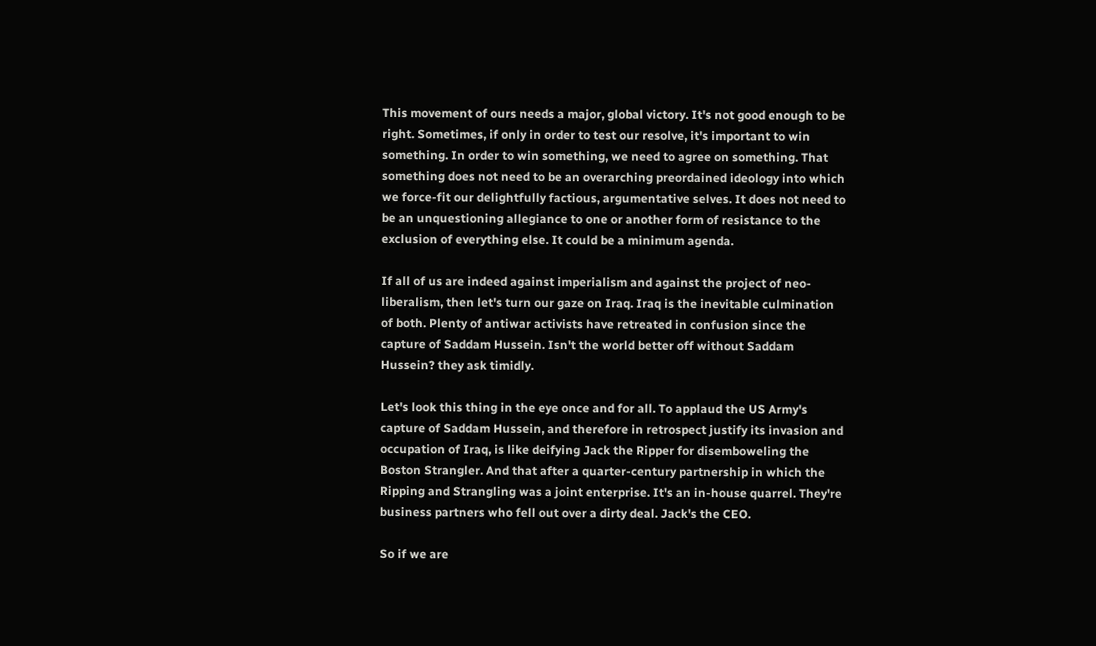This movement of ours needs a major, global victory. It's not good enough to be right. Sometimes, if only in order to test our resolve, it's important to win something. In order to win something, we need to agree on something. That something does not need to be an overarching preordained ideology into which we force-fit our delightfully factious, argumentative selves. It does not need to be an unquestioning allegiance to one or another form of resistance to the exclusion of everything else. It could be a minimum agenda.

If all of us are indeed against imperialism and against the project of neo-liberalism, then let's turn our gaze on Iraq. Iraq is the inevitable culmination of both. Plenty of antiwar activists have retreated in confusion since the capture of Saddam Hussein. Isn't the world better off without Saddam Hussein? they ask timidly.

Let's look this thing in the eye once and for all. To applaud the US Army's capture of Saddam Hussein, and therefore in retrospect justify its invasion and occupation of Iraq, is like deifying Jack the Ripper for disemboweling the Boston Strangler. And that after a quarter-century partnership in which the Ripping and Strangling was a joint enterprise. It's an in-house quarrel. They're business partners who fell out over a dirty deal. Jack's the CEO.

So if we are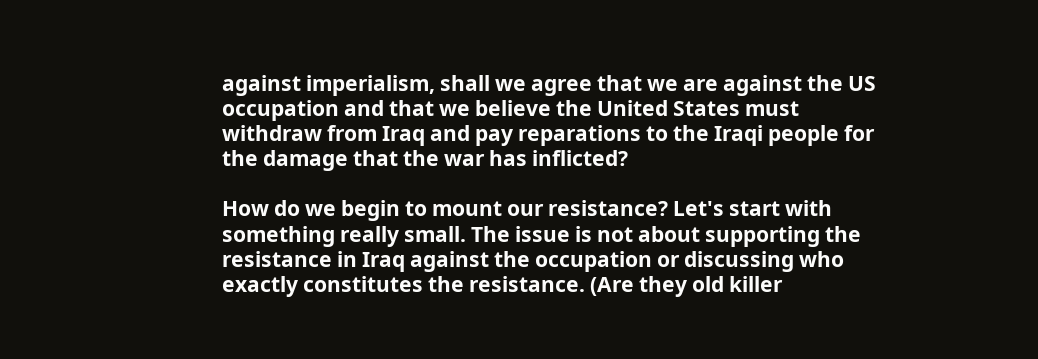against imperialism, shall we agree that we are against the US occupation and that we believe the United States must withdraw from Iraq and pay reparations to the Iraqi people for the damage that the war has inflicted?

How do we begin to mount our resistance? Let's start with something really small. The issue is not about supporting the resistance in Iraq against the occupation or discussing who exactly constitutes the resistance. (Are they old killer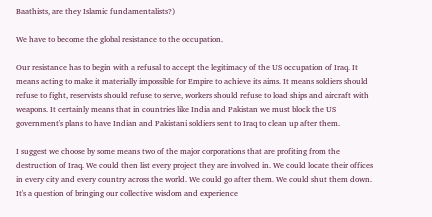Baathists, are they Islamic fundamentalists?)

We have to become the global resistance to the occupation.

Our resistance has to begin with a refusal to accept the legitimacy of the US occupation of Iraq. It means acting to make it materially impossible for Empire to achieve its aims. It means soldiers should refuse to fight, reservists should refuse to serve, workers should refuse to load ships and aircraft with weapons. It certainly means that in countries like India and Pakistan we must block the US government's plans to have Indian and Pakistani soldiers sent to Iraq to clean up after them.

I suggest we choose by some means two of the major corporations that are profiting from the destruction of Iraq. We could then list every project they are involved in. We could locate their offices in every city and every country across the world. We could go after them. We could shut them down. It's a question of bringing our collective wisdom and experience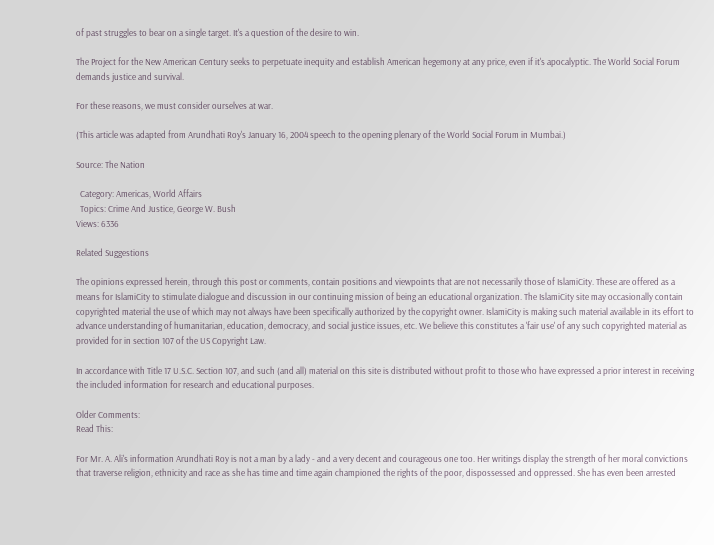of past struggles to bear on a single target. It's a question of the desire to win.

The Project for the New American Century seeks to perpetuate inequity and establish American hegemony at any price, even if it's apocalyptic. The World Social Forum demands justice and survival.

For these reasons, we must consider ourselves at war.

(This article was adapted from Arundhati Roy's January 16, 2004 speech to the opening plenary of the World Social Forum in Mumbai.)

Source: The Nation

  Category: Americas, World Affairs
  Topics: Crime And Justice, George W. Bush
Views: 6336

Related Suggestions

The opinions expressed herein, through this post or comments, contain positions and viewpoints that are not necessarily those of IslamiCity. These are offered as a means for IslamiCity to stimulate dialogue and discussion in our continuing mission of being an educational organization. The IslamiCity site may occasionally contain copyrighted material the use of which may not always have been specifically authorized by the copyright owner. IslamiCity is making such material available in its effort to advance understanding of humanitarian, education, democracy, and social justice issues, etc. We believe this constitutes a 'fair use' of any such copyrighted material as provided for in section 107 of the US Copyright Law.

In accordance with Title 17 U.S.C. Section 107, and such (and all) material on this site is distributed without profit to those who have expressed a prior interest in receiving the included information for research and educational purposes.

Older Comments:
Read This:

For Mr. A. Ali's information Arundhati Roy is not a man by a lady - and a very decent and courageous one too. Her writings display the strength of her moral convictions that traverse religion, ethnicity and race as she has time and time again championed the rights of the poor, dispossessed and oppressed. She has even been arrested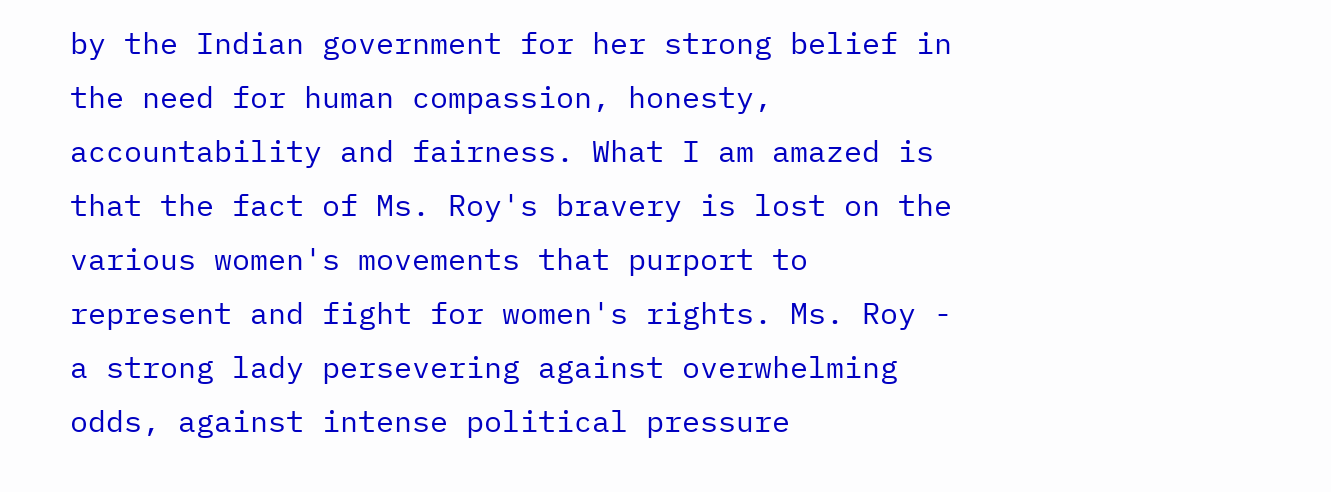by the Indian government for her strong belief in the need for human compassion, honesty, accountability and fairness. What I am amazed is that the fact of Ms. Roy's bravery is lost on the various women's movements that purport to represent and fight for women's rights. Ms. Roy - a strong lady persevering against overwhelming odds, against intense political pressure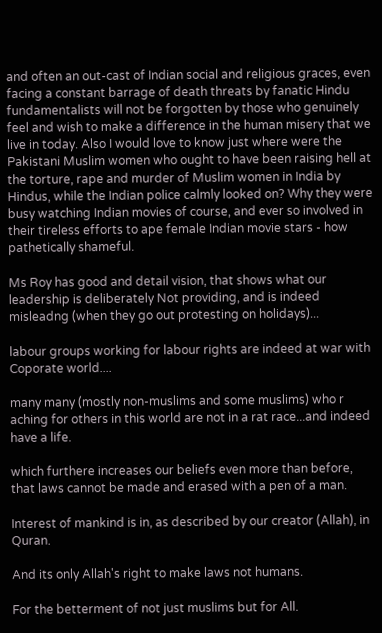and often an out-cast of Indian social and religious graces, even facing a constant barrage of death threats by fanatic Hindu fundamentalists will not be forgotten by those who genuinely feel and wish to make a difference in the human misery that we live in today. Also I would love to know just where were the Pakistani Muslim women who ought to have been raising hell at the torture, rape and murder of Muslim women in India by Hindus, while the Indian police calmly looked on? Why they were busy watching Indian movies of course, and ever so involved in their tireless efforts to ape female Indian movie stars - how pathetically shameful.

Ms Roy has good and detail vision, that shows what our leadership is deliberately Not providing, and is indeed misleadng (when they go out protesting on holidays)...

labour groups working for labour rights are indeed at war with Coporate world....

many many (mostly non-muslims and some muslims) who r aching for others in this world are not in a rat race...and indeed have a life.

which furthere increases our beliefs even more than before, that laws cannot be made and erased with a pen of a man.

Interest of mankind is in, as described by our creator (Allah), in Quran.

And its only Allah's right to make laws not humans.

For the betterment of not just muslims but for All.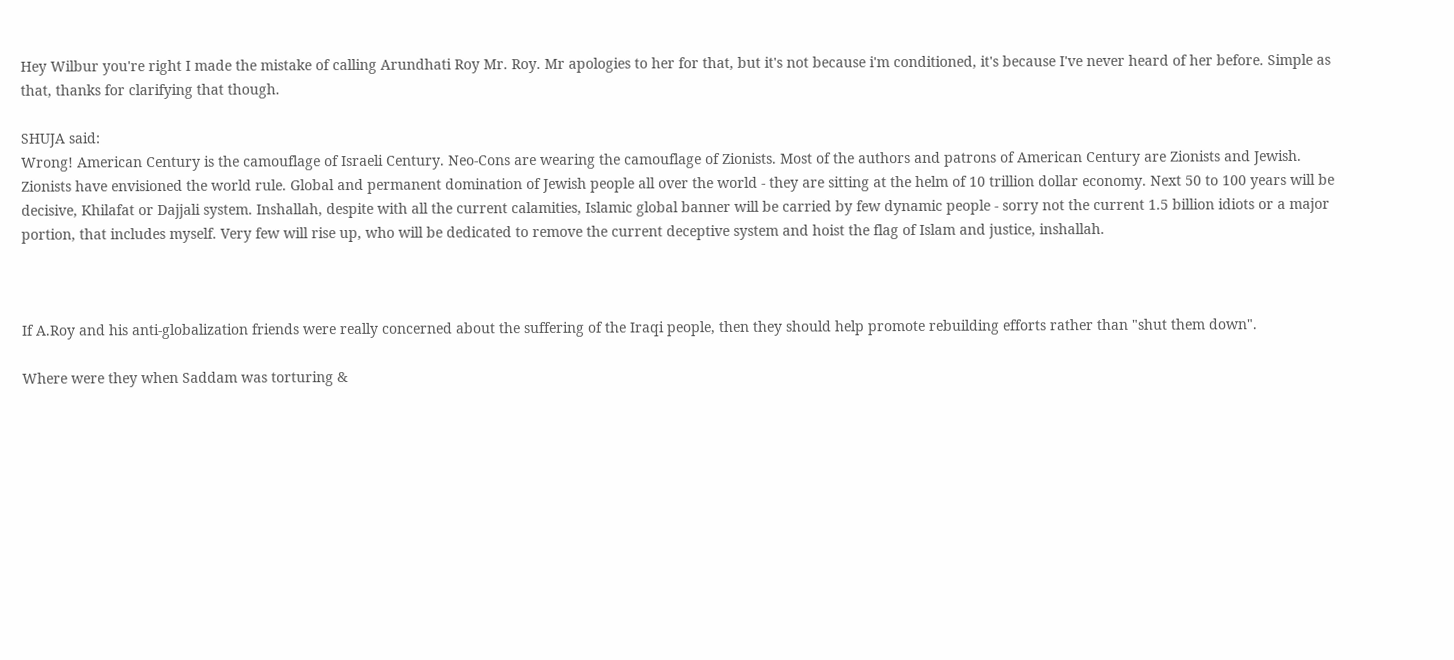Hey Wilbur you're right I made the mistake of calling Arundhati Roy Mr. Roy. Mr apologies to her for that, but it's not because i'm conditioned, it's because I've never heard of her before. Simple as that, thanks for clarifying that though.

SHUJA said:
Wrong! American Century is the camouflage of Israeli Century. Neo-Cons are wearing the camouflage of Zionists. Most of the authors and patrons of American Century are Zionists and Jewish. Zionists have envisioned the world rule. Global and permanent domination of Jewish people all over the world - they are sitting at the helm of 10 trillion dollar economy. Next 50 to 100 years will be decisive, Khilafat or Dajjali system. Inshallah, despite with all the current calamities, Islamic global banner will be carried by few dynamic people - sorry not the current 1.5 billion idiots or a major portion, that includes myself. Very few will rise up, who will be dedicated to remove the current deceptive system and hoist the flag of Islam and justice, inshallah.



If A.Roy and his anti-globalization friends were really concerned about the suffering of the Iraqi people, then they should help promote rebuilding efforts rather than "shut them down".

Where were they when Saddam was torturing &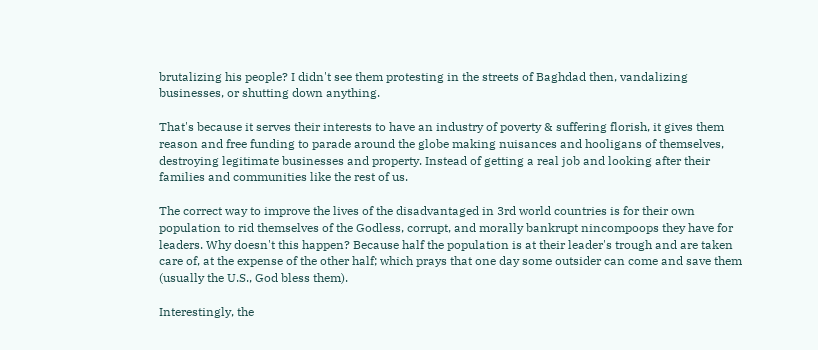brutalizing his people? I didn't see them protesting in the streets of Baghdad then, vandalizing businesses, or shutting down anything.

That's because it serves their interests to have an industry of poverty & suffering florish, it gives them reason and free funding to parade around the globe making nuisances and hooligans of themselves, destroying legitimate businesses and property. Instead of getting a real job and looking after their families and communities like the rest of us.

The correct way to improve the lives of the disadvantaged in 3rd world countries is for their own population to rid themselves of the Godless, corrupt, and morally bankrupt nincompoops they have for leaders. Why doesn't this happen? Because half the population is at their leader's trough and are taken care of, at the expense of the other half; which prays that one day some outsider can come and save them (usually the U.S., God bless them).

Interestingly, the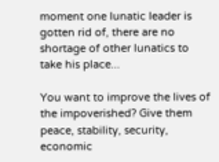moment one lunatic leader is gotten rid of, there are no shortage of other lunatics to take his place...

You want to improve the lives of the impoverished? Give them peace, stability, security, economic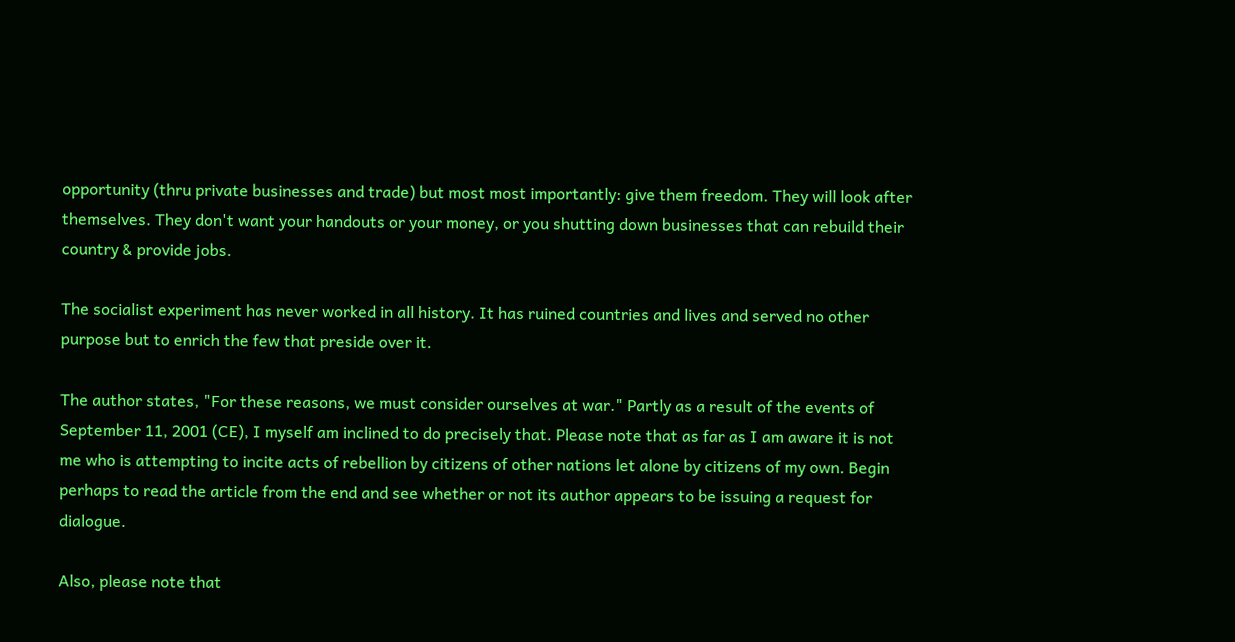opportunity (thru private businesses and trade) but most most importantly: give them freedom. They will look after themselves. They don't want your handouts or your money, or you shutting down businesses that can rebuild their country & provide jobs.

The socialist experiment has never worked in all history. It has ruined countries and lives and served no other purpose but to enrich the few that preside over it.

The author states, "For these reasons, we must consider ourselves at war." Partly as a result of the events of September 11, 2001 (CE), I myself am inclined to do precisely that. Please note that as far as I am aware it is not me who is attempting to incite acts of rebellion by citizens of other nations let alone by citizens of my own. Begin perhaps to read the article from the end and see whether or not its author appears to be issuing a request for dialogue.

Also, please note that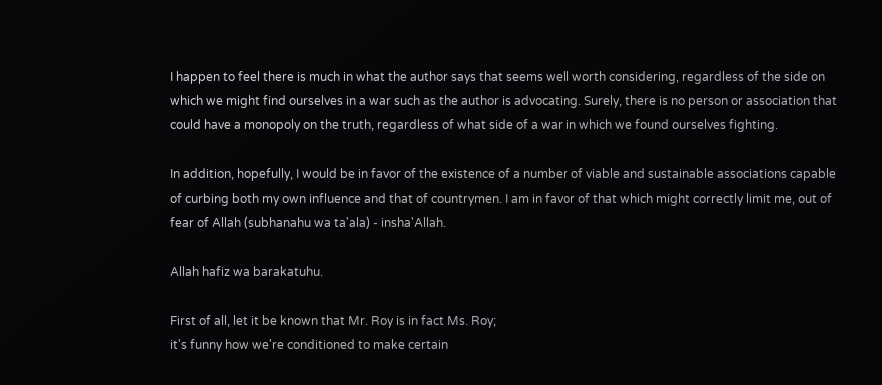I happen to feel there is much in what the author says that seems well worth considering, regardless of the side on which we might find ourselves in a war such as the author is advocating. Surely, there is no person or association that could have a monopoly on the truth, regardless of what side of a war in which we found ourselves fighting.

In addition, hopefully, I would be in favor of the existence of a number of viable and sustainable associations capable of curbing both my own influence and that of countrymen. I am in favor of that which might correctly limit me, out of fear of Allah (subhanahu wa ta'ala) - insha'Allah.

Allah hafiz wa barakatuhu.

First of all, let it be known that Mr. Roy is in fact Ms. Roy;
it's funny how we're conditioned to make certain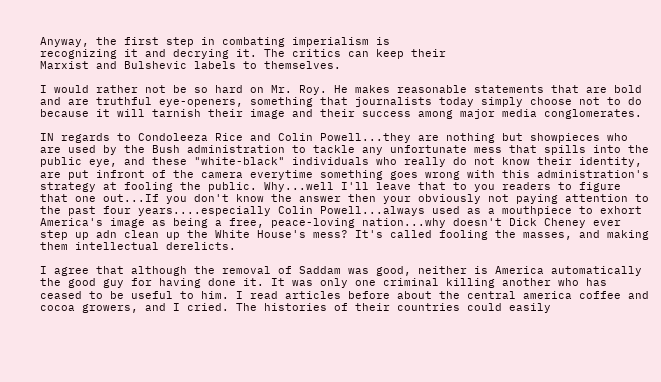Anyway, the first step in combating imperialism is
recognizing it and decrying it. The critics can keep their
Marxist and Bulshevic labels to themselves.

I would rather not be so hard on Mr. Roy. He makes reasonable statements that are bold and are truthful eye-openers, something that journalists today simply choose not to do because it will tarnish their image and their success among major media conglomerates.

IN regards to Condoleeza Rice and Colin Powell...they are nothing but showpieces who are used by the Bush administration to tackle any unfortunate mess that spills into the public eye, and these "white-black" individuals who really do not know their identity, are put infront of the camera everytime something goes wrong with this administration's strategy at fooling the public. Why...well I'll leave that to you readers to figure that one out...If you don't know the answer then your obviously not paying attention to the past four years....especially Colin Powell...always used as a mouthpiece to exhort America's image as being a free, peace-loving nation...why doesn't Dick Cheney ever step up adn clean up the White House's mess? It's called fooling the masses, and making them intellectual derelicts.

I agree that although the removal of Saddam was good, neither is America automatically the good guy for having done it. It was only one criminal killing another who has ceased to be useful to him. I read articles before about the central america coffee and cocoa growers, and I cried. The histories of their countries could easily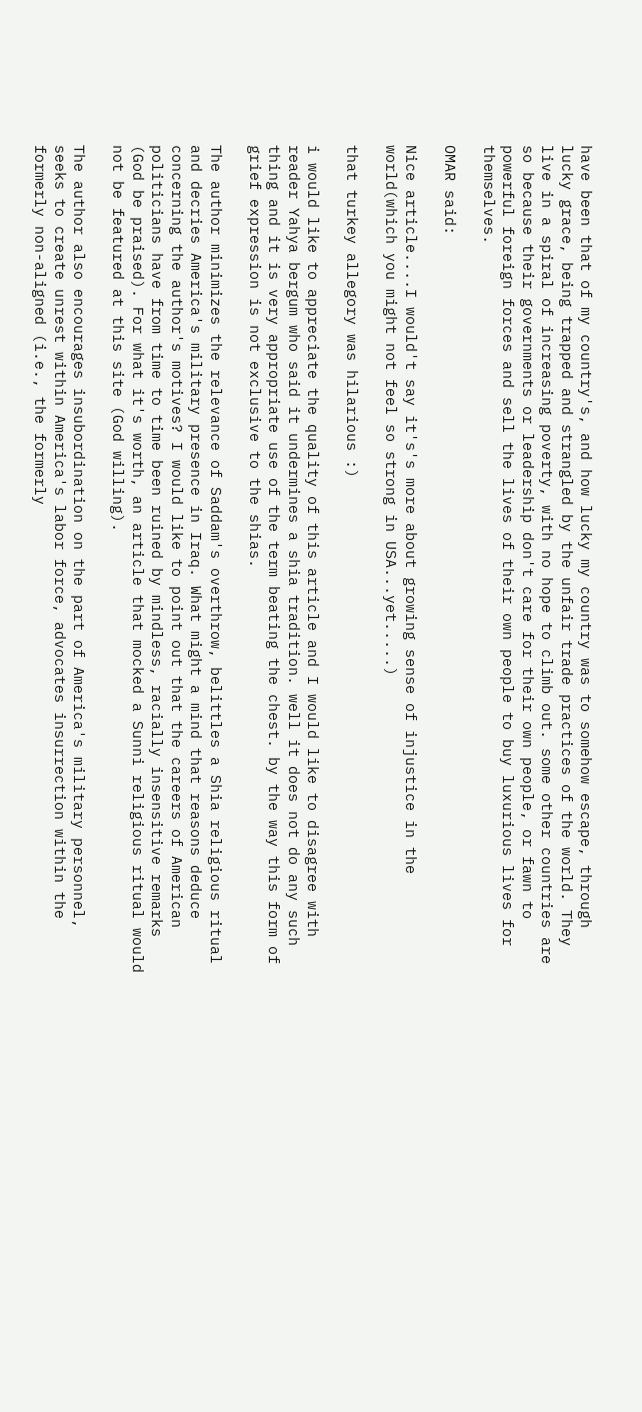have been that of my country's, and how lucky my country was to somehow escape, through lucky grace, being trapped and strangled by the unfair trade practices of the world. They live in a spiral of increasing poverty, with no hope to climb out. some other countries are so because their governments or leadership don't care for their own people, or fawn to powerful foreign forces and sell the lives of their own people to buy luxurious lives for themselves.

OMAR said:

Nice article....I would't say it's's more about growing sense of injustice in the world(which you might not feel so strong in USA...yet.....)

that turkey allegory was hilarious :)

i would like to appreciate the quality of this article and I would like to disagree with reader Yahya bergum who said it undermines a shia tradition. well it does not do any such thing and it is very appropriate use of the term beating the chest. by the way this form of grief expression is not exclusive to the shias.

The author minimizes the relevance of Saddam's overthrow, belittles a Shia religious ritual and decries America's military presence in Iraq. What might a mind that reasons deduce concerning the author's motives? I would like to point out that the careers of American politicians have from time to time been ruined by mindless, racially insensitive remarks (God be praised). For what it's worth, an article that mocked a Sunni religious ritual would not be featured at this site (God willing).

The author also encourages insubordination on the part of America's military personnel, seeks to create unrest within America's labor force, advocates insurrection within the formerly non-aligned (i.e., the formerly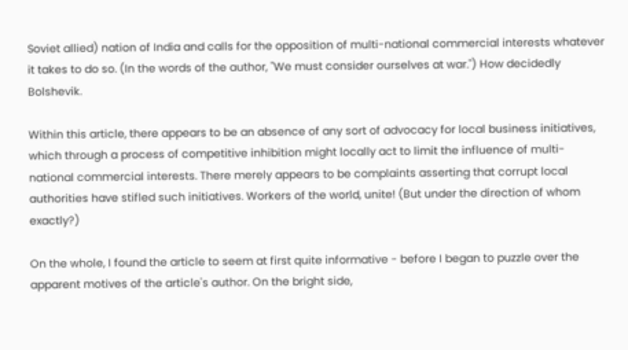Soviet allied) nation of India and calls for the opposition of multi-national commercial interests whatever it takes to do so. (In the words of the author, "We must consider ourselves at war.") How decidedly Bolshevik.

Within this article, there appears to be an absence of any sort of advocacy for local business initiatives, which through a process of competitive inhibition might locally act to limit the influence of multi-national commercial interests. There merely appears to be complaints asserting that corrupt local authorities have stifled such initiatives. Workers of the world, unite! (But under the direction of whom exactly?)

On the whole, I found the article to seem at first quite informative - before I began to puzzle over the apparent motives of the article's author. On the bright side,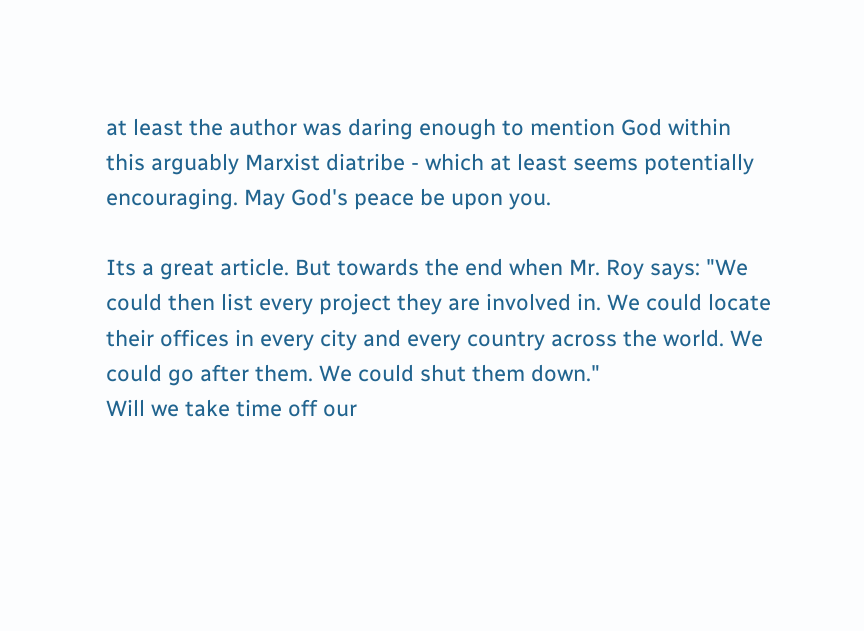at least the author was daring enough to mention God within this arguably Marxist diatribe - which at least seems potentially encouraging. May God's peace be upon you.

Its a great article. But towards the end when Mr. Roy says: "We could then list every project they are involved in. We could locate their offices in every city and every country across the world. We could go after them. We could shut them down."
Will we take time off our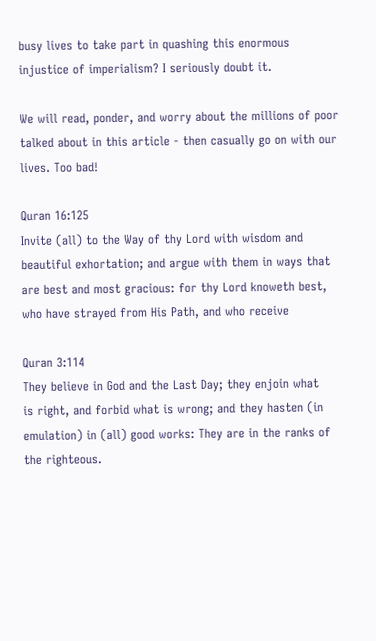busy lives to take part in quashing this enormous injustice of imperialism? I seriously doubt it.

We will read, ponder, and worry about the millions of poor talked about in this article - then casually go on with our lives. Too bad!

Quran 16:125
Invite (all) to the Way of thy Lord with wisdom and
beautiful exhortation; and argue with them in ways that
are best and most gracious: for thy Lord knoweth best,
who have strayed from His Path, and who receive

Quran 3:114
They believe in God and the Last Day; they enjoin what
is right, and forbid what is wrong; and they hasten (in
emulation) in (all) good works: They are in the ranks of
the righteous.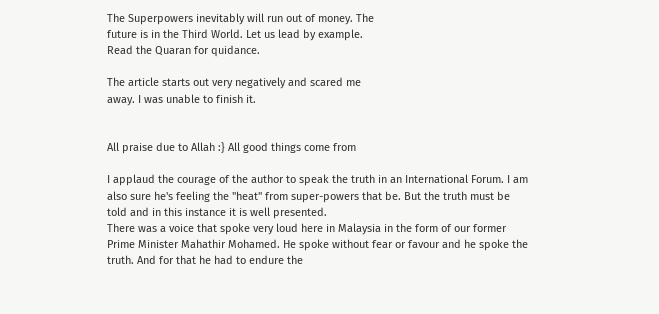The Superpowers inevitably will run out of money. The
future is in the Third World. Let us lead by example.
Read the Quaran for quidance.

The article starts out very negatively and scared me
away. I was unable to finish it.


All praise due to Allah :} All good things come from

I applaud the courage of the author to speak the truth in an International Forum. I am also sure he's feeling the "heat" from super-powers that be. But the truth must be told and in this instance it is well presented.
There was a voice that spoke very loud here in Malaysia in the form of our former Prime Minister Mahathir Mohamed. He spoke without fear or favour and he spoke the truth. And for that he had to endure the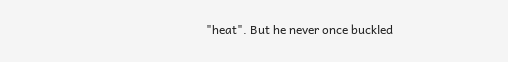"heat". But he never once buckled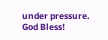under pressure. God Bless!